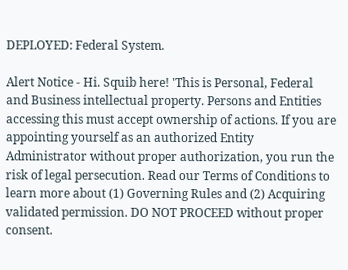DEPLOYED: Federal System.

Alert Notice - Hi. Squib here! 'This is Personal, Federal and Business intellectual property. Persons and Entities accessing this must accept ownership of actions. If you are appointing yourself as an authorized Entity Administrator without proper authorization, you run the risk of legal persecution. Read our Terms of Conditions to learn more about (1) Governing Rules and (2) Acquiring validated permission. DO NOT PROCEED without proper consent.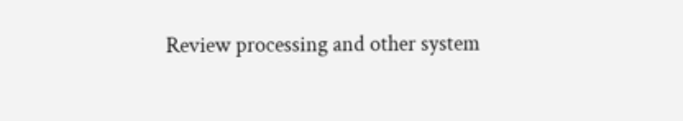Review processing and other system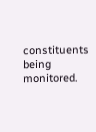constituents being monitored.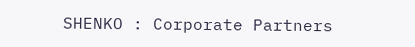SHENKO : Corporate Partners